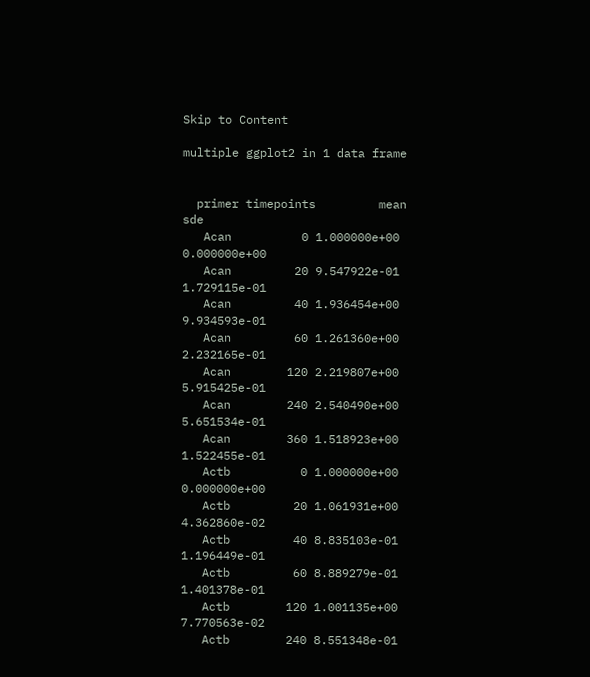Skip to Content

multiple ggplot2 in 1 data frame


  primer timepoints         mean          sde
   Acan          0 1.000000e+00 0.000000e+00
   Acan         20 9.547922e-01 1.729115e-01
   Acan         40 1.936454e+00 9.934593e-01
   Acan         60 1.261360e+00 2.232165e-01
   Acan        120 2.219807e+00 5.915425e-01
   Acan        240 2.540490e+00 5.651534e-01
   Acan        360 1.518923e+00 1.522455e-01
   Actb          0 1.000000e+00 0.000000e+00
   Actb         20 1.061931e+00 4.362860e-02
   Actb         40 8.835103e-01 1.196449e-01
   Actb         60 8.889279e-01 1.401378e-01
   Actb        120 1.001135e+00 7.770563e-02
   Actb        240 8.551348e-01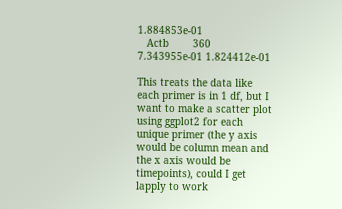1.884853e-01
   Actb        360 7.343955e-01 1.824412e-01

This treats the data like each primer is in 1 df, but I want to make a scatter plot using ggplot2 for each unique primer (the y axis would be column mean and the x axis would be timepoints), could I get lapply to work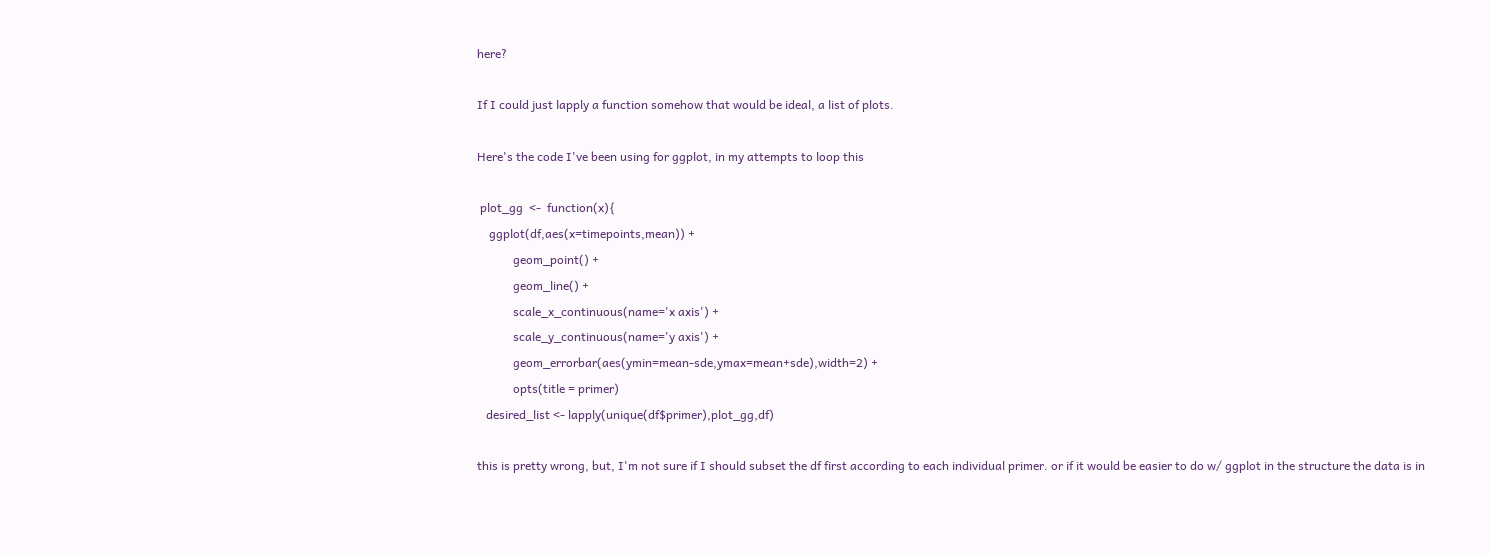here?

If I could just lapply a function somehow that would be ideal, a list of plots.

Here's the code I've been using for ggplot, in my attempts to loop this

 plot_gg  <-  function(x){
    ggplot(df,aes(x=timepoints,mean)) +
            geom_point() +
            geom_line() +
            scale_x_continuous(name='x axis') +
            scale_y_continuous(name='y axis') +
            geom_errorbar(aes(ymin=mean-sde,ymax=mean+sde),width=2) +
            opts(title = primer)
   desired_list <- lapply(unique(df$primer),plot_gg,df)

this is pretty wrong, but, I'm not sure if I should subset the df first according to each individual primer. or if it would be easier to do w/ ggplot in the structure the data is in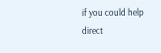if you could help direct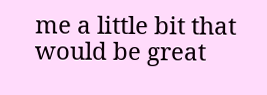me a little bit that would be great